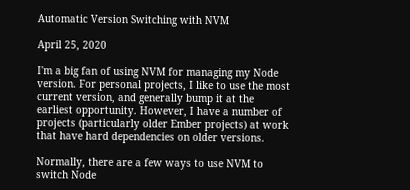Automatic Version Switching with NVM

April 25, 2020

I'm a big fan of using NVM for managing my Node version. For personal projects, I like to use the most current version, and generally bump it at the earliest opportunity. However, I have a number of projects (particularly older Ember projects) at work that have hard dependencies on older versions.

Normally, there are a few ways to use NVM to switch Node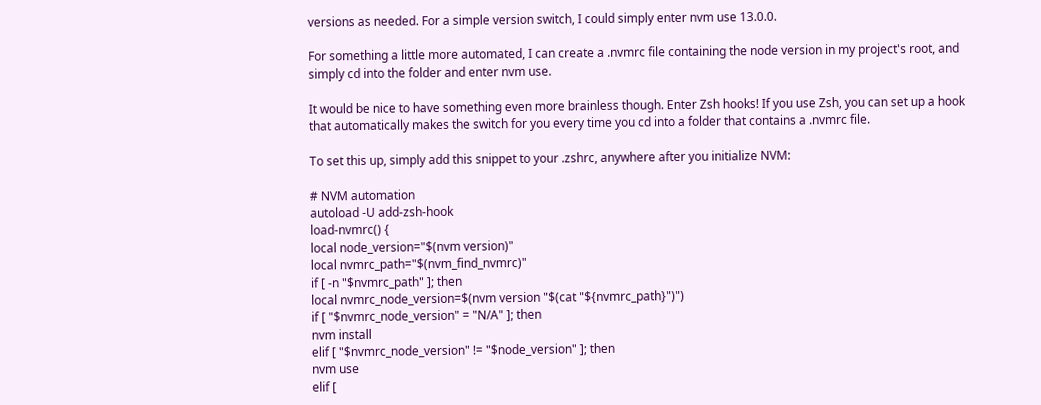versions as needed. For a simple version switch, I could simply enter nvm use 13.0.0.

For something a little more automated, I can create a .nvmrc file containing the node version in my project's root, and simply cd into the folder and enter nvm use.

It would be nice to have something even more brainless though. Enter Zsh hooks! If you use Zsh, you can set up a hook that automatically makes the switch for you every time you cd into a folder that contains a .nvmrc file.

To set this up, simply add this snippet to your .zshrc, anywhere after you initialize NVM:

# NVM automation
autoload -U add-zsh-hook
load-nvmrc() {
local node_version="$(nvm version)"
local nvmrc_path="$(nvm_find_nvmrc)"
if [ -n "$nvmrc_path" ]; then
local nvmrc_node_version=$(nvm version "$(cat "${nvmrc_path}")")
if [ "$nvmrc_node_version" = "N/A" ]; then
nvm install
elif [ "$nvmrc_node_version" != "$node_version" ]; then
nvm use
elif [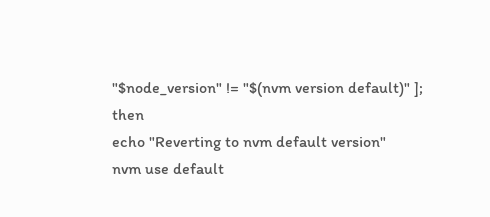"$node_version" != "$(nvm version default)" ]; then
echo "Reverting to nvm default version"
nvm use default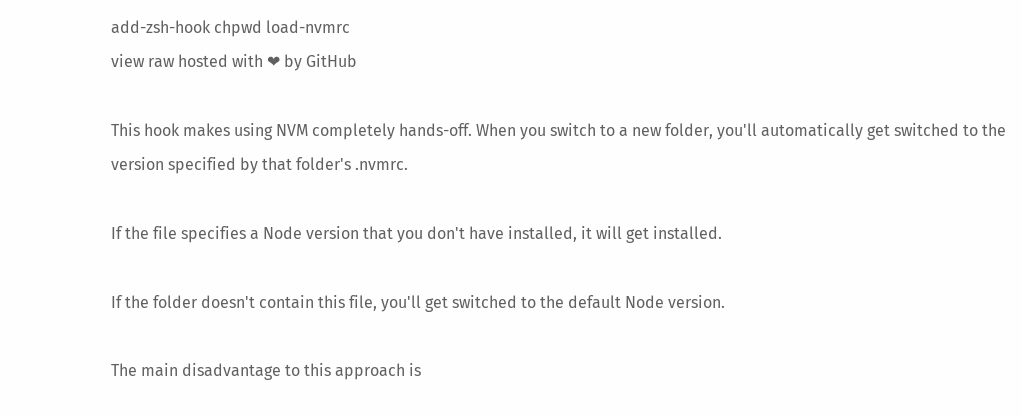add-zsh-hook chpwd load-nvmrc
view raw hosted with ❤ by GitHub

This hook makes using NVM completely hands-off. When you switch to a new folder, you'll automatically get switched to the version specified by that folder's .nvmrc.

If the file specifies a Node version that you don't have installed, it will get installed.

If the folder doesn't contain this file, you'll get switched to the default Node version.

The main disadvantage to this approach is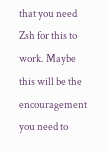that you need Zsh for this to work. Maybe this will be the encouragement you need to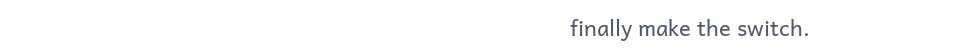finally make the switch.